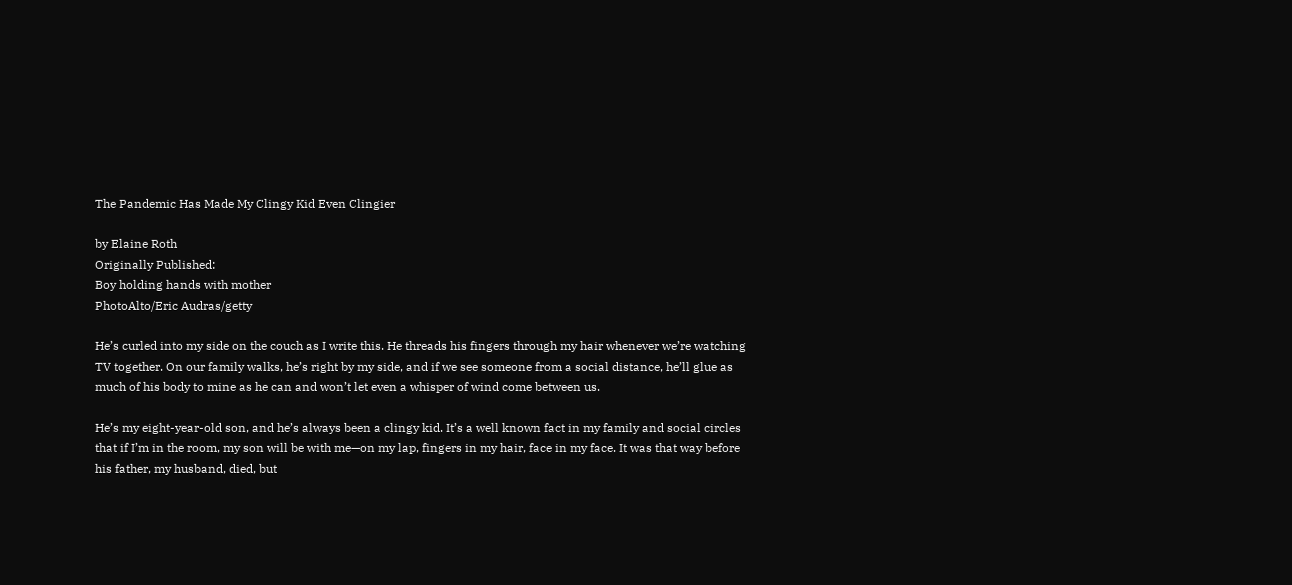The Pandemic Has Made My Clingy Kid Even Clingier

by Elaine Roth
Originally Published:
Boy holding hands with mother
PhotoAlto/Eric Audras/getty

He’s curled into my side on the couch as I write this. He threads his fingers through my hair whenever we’re watching TV together. On our family walks, he’s right by my side, and if we see someone from a social distance, he’ll glue as much of his body to mine as he can and won’t let even a whisper of wind come between us.

He’s my eight-year-old son, and he’s always been a clingy kid. It’s a well known fact in my family and social circles that if I’m in the room, my son will be with me—on my lap, fingers in my hair, face in my face. It was that way before his father, my husband, died, but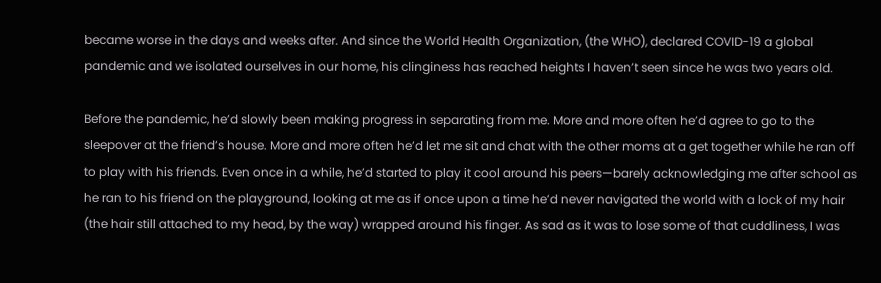became worse in the days and weeks after. And since the World Health Organization, (the WHO), declared COVID-19 a global pandemic and we isolated ourselves in our home, his clinginess has reached heights I haven’t seen since he was two years old.

Before the pandemic, he’d slowly been making progress in separating from me. More and more often he’d agree to go to the sleepover at the friend’s house. More and more often he’d let me sit and chat with the other moms at a get together while he ran off to play with his friends. Even once in a while, he’d started to play it cool around his peers—barely acknowledging me after school as he ran to his friend on the playground, looking at me as if once upon a time he’d never navigated the world with a lock of my hair (the hair still attached to my head, by the way) wrapped around his finger. As sad as it was to lose some of that cuddliness, I was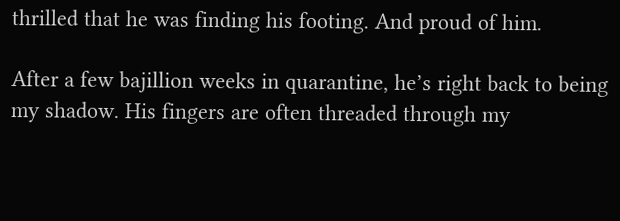thrilled that he was finding his footing. And proud of him.

After a few bajillion weeks in quarantine, he’s right back to being my shadow. His fingers are often threaded through my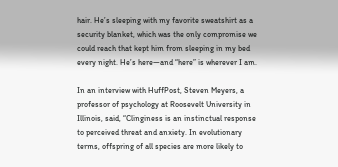hair. He’s sleeping with my favorite sweatshirt as a security blanket, which was the only compromise we could reach that kept him from sleeping in my bed every night. He’s here—and “here” is wherever I am.

In an interview with HuffPost, Steven Meyers, a professor of psychology at Roosevelt University in Illinois, said, “Clinginess is an instinctual response to perceived threat and anxiety. In evolutionary terms, offspring of all species are more likely to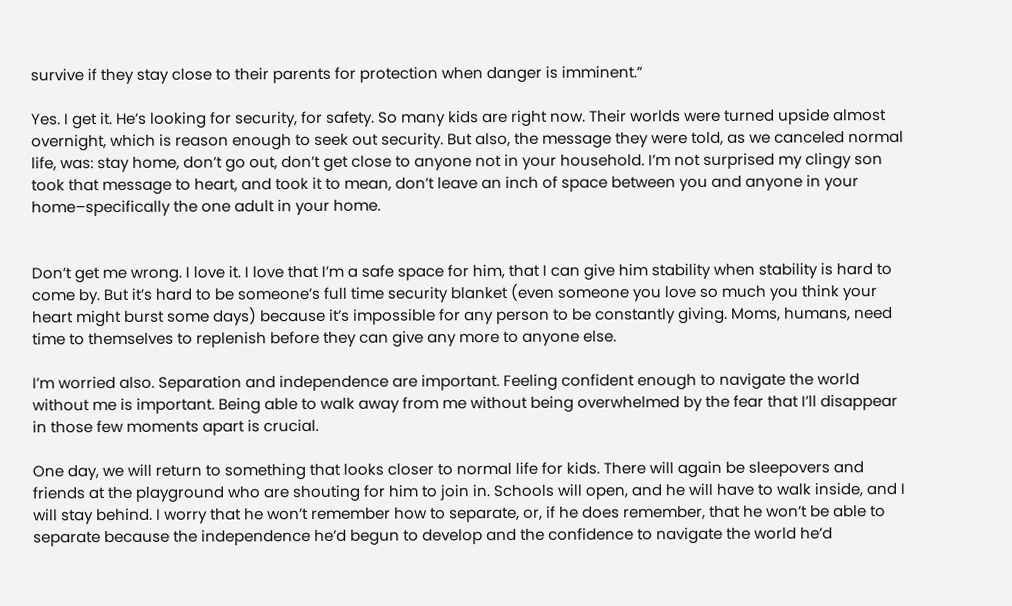survive if they stay close to their parents for protection when danger is imminent.”

Yes. I get it. He’s looking for security, for safety. So many kids are right now. Their worlds were turned upside almost overnight, which is reason enough to seek out security. But also, the message they were told, as we canceled normal life, was: stay home, don’t go out, don’t get close to anyone not in your household. I’m not surprised my clingy son took that message to heart, and took it to mean, don’t leave an inch of space between you and anyone in your home–specifically the one adult in your home.


Don’t get me wrong. I love it. I love that I’m a safe space for him, that I can give him stability when stability is hard to come by. But it’s hard to be someone’s full time security blanket (even someone you love so much you think your heart might burst some days) because it’s impossible for any person to be constantly giving. Moms, humans, need time to themselves to replenish before they can give any more to anyone else.

I’m worried also. Separation and independence are important. Feeling confident enough to navigate the world without me is important. Being able to walk away from me without being overwhelmed by the fear that I’ll disappear in those few moments apart is crucial.

One day, we will return to something that looks closer to normal life for kids. There will again be sleepovers and friends at the playground who are shouting for him to join in. Schools will open, and he will have to walk inside, and I will stay behind. I worry that he won’t remember how to separate, or, if he does remember, that he won’t be able to separate because the independence he’d begun to develop and the confidence to navigate the world he’d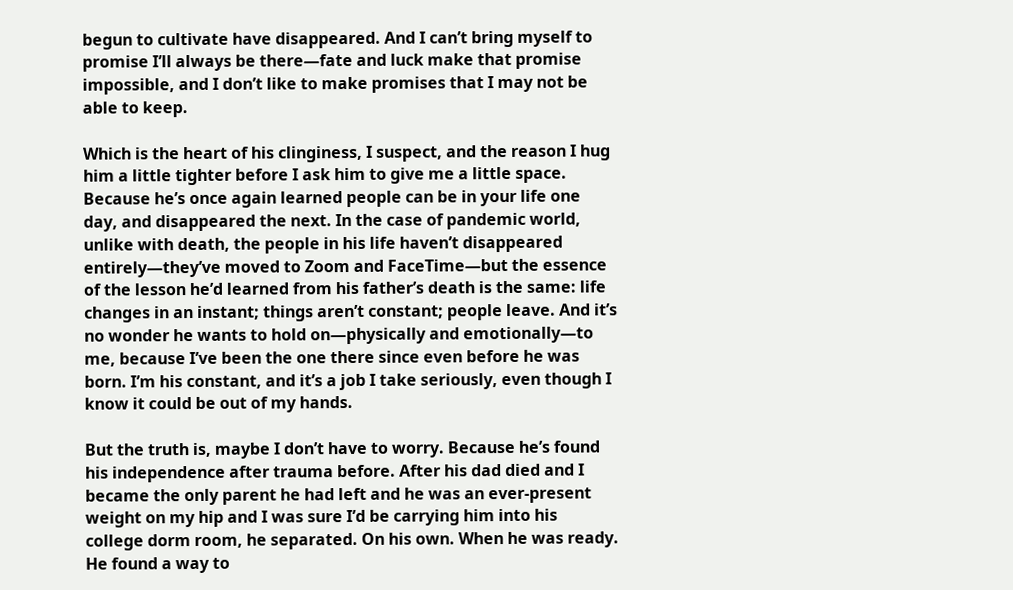begun to cultivate have disappeared. And I can’t bring myself to promise I’ll always be there—fate and luck make that promise impossible, and I don’t like to make promises that I may not be able to keep.

Which is the heart of his clinginess, I suspect, and the reason I hug him a little tighter before I ask him to give me a little space. Because he’s once again learned people can be in your life one day, and disappeared the next. In the case of pandemic world, unlike with death, the people in his life haven’t disappeared entirely—they’ve moved to Zoom and FaceTime—but the essence of the lesson he’d learned from his father’s death is the same: life changes in an instant; things aren’t constant; people leave. And it’s no wonder he wants to hold on—physically and emotionally—to me, because I’ve been the one there since even before he was born. I’m his constant, and it’s a job I take seriously, even though I know it could be out of my hands.

But the truth is, maybe I don’t have to worry. Because he’s found his independence after trauma before. After his dad died and I became the only parent he had left and he was an ever-present weight on my hip and I was sure I’d be carrying him into his college dorm room, he separated. On his own. When he was ready. He found a way to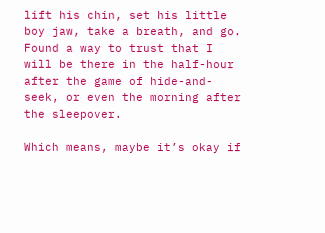lift his chin, set his little boy jaw, take a breath, and go. Found a way to trust that I will be there in the half-hour after the game of hide-and-seek, or even the morning after the sleepover.

Which means, maybe it’s okay if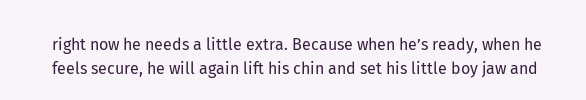right now he needs a little extra. Because when he’s ready, when he feels secure, he will again lift his chin and set his little boy jaw and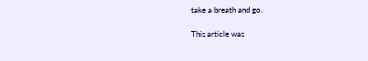take a breath and go.

This article was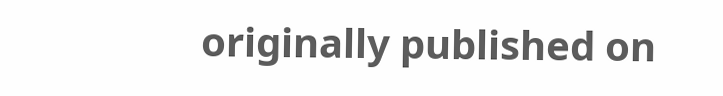originally published on